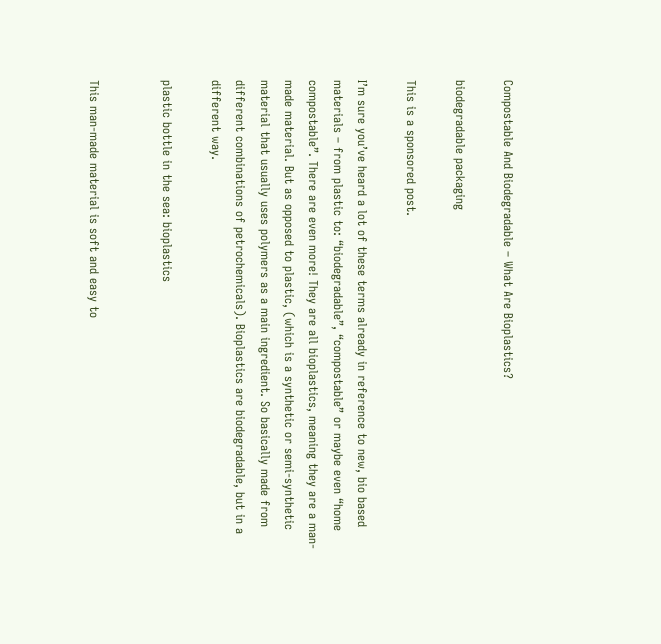Compostable And Biodegradable – What Are Bioplastics?

biodegradable packaging

This is a sponsored post.

I’m sure you’ve heard a lot of these terms already in reference to new, bio based materials – from plastic to: “biodegradable”, “compostable” or maybe even “home compostable”. There are even more! They are all bioplastics, meaning they are a man-made material. But as opposed to plastic, (which is a synthetic or semi-synthetic material that usually uses polymers as a main ingredient. So basically made from different combinations of petrochemicals). Bioplastics are biodegradable, but in a different way.

plastic bottle in the sea: bioplastics


This man-made material is soft and easy to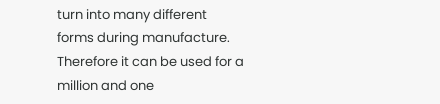turn into many different forms during manufacture. Therefore it can be used for a million and one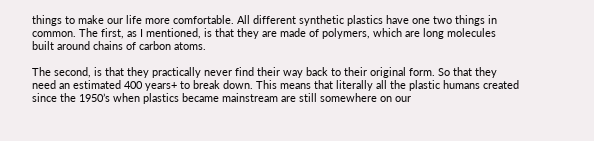things to make our life more comfortable. All different synthetic plastics have one two things in common. The first, as I mentioned, is that they are made of polymers, which are long molecules built around chains of carbon atoms.

The second, is that they practically never find their way back to their original form. So that they need an estimated 400 years+ to break down. This means that literally all the plastic humans created since the 1950’s when plastics became mainstream are still somewhere on our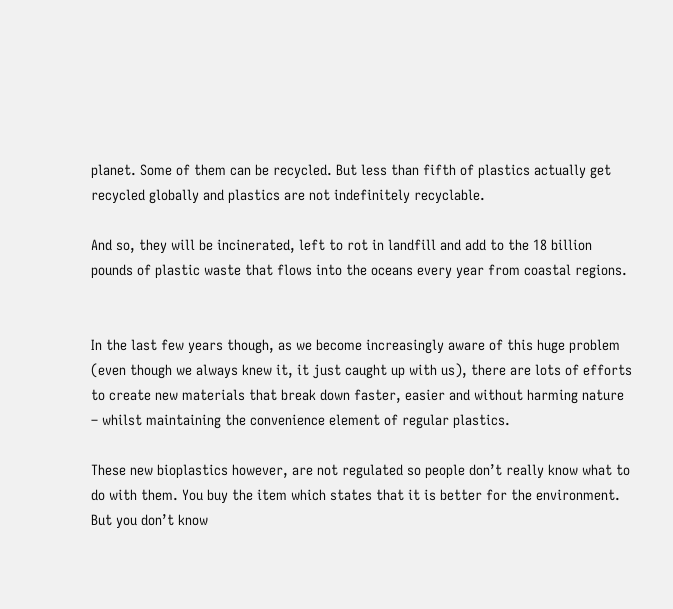planet. Some of them can be recycled. But less than fifth of plastics actually get recycled globally and plastics are not indefinitely recyclable.

And so, they will be incinerated, left to rot in landfill and add to the 18 billion pounds of plastic waste that flows into the oceans every year from coastal regions.


In the last few years though, as we become increasingly aware of this huge problem (even though we always knew it, it just caught up with us), there are lots of efforts to create new materials that break down faster, easier and without harming nature – whilst maintaining the convenience element of regular plastics.

These new bioplastics however, are not regulated so people don’t really know what to do with them. You buy the item which states that it is better for the environment. But you don’t know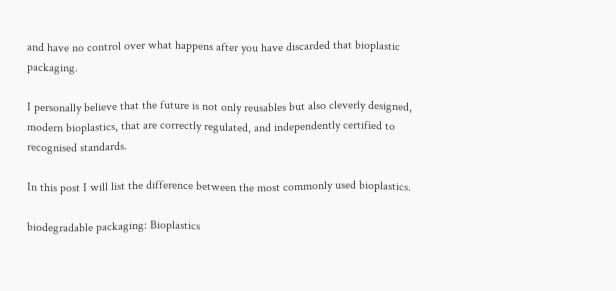and have no control over what happens after you have discarded that bioplastic packaging.

I personally believe that the future is not only reusables but also cleverly designed, modern bioplastics, that are correctly regulated, and independently certified to recognised standards.

In this post I will list the difference between the most commonly used bioplastics.

biodegradable packaging: Bioplastics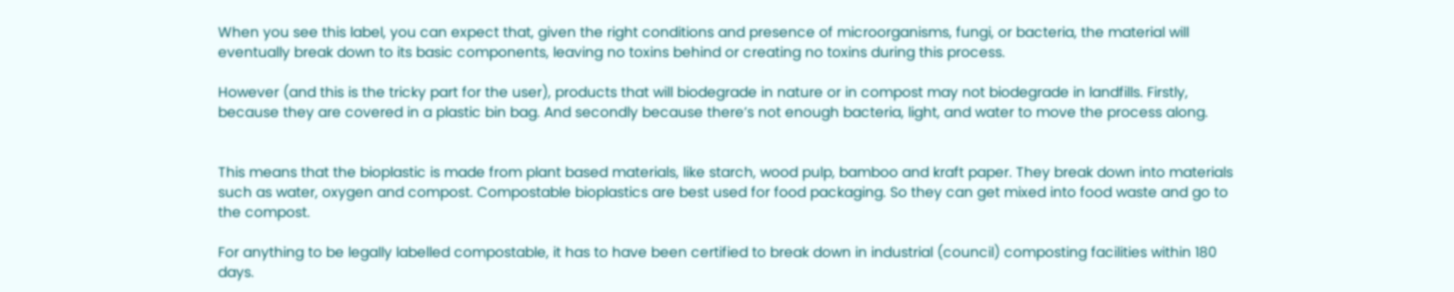When you see this label, you can expect that, given the right conditions and presence of microorganisms, fungi, or bacteria, the material will eventually break down to its basic components, leaving no toxins behind or creating no toxins during this process.

However (and this is the tricky part for the user), products that will biodegrade in nature or in compost may not biodegrade in landfills. Firstly, because they are covered in a plastic bin bag. And secondly because there’s not enough bacteria, light, and water to move the process along.


This means that the bioplastic is made from plant based materials, like starch, wood pulp, bamboo and kraft paper. They break down into materials such as water, oxygen and compost. Compostable bioplastics are best used for food packaging. So they can get mixed into food waste and go to the compost.

For anything to be legally labelled compostable, it has to have been certified to break down in industrial (council) composting facilities within 180 days.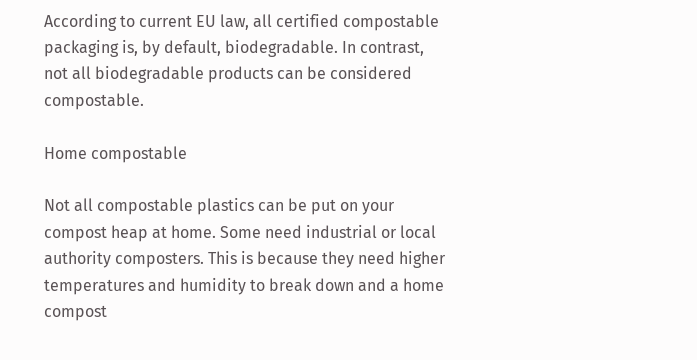According to current EU law, all certified compostable packaging is, by default, biodegradable. In contrast, not all biodegradable products can be considered compostable.

Home compostable

Not all compostable plastics can be put on your compost heap at home. Some need industrial or local authority composters. This is because they need higher temperatures and humidity to break down and a home compost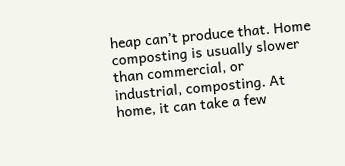heap can’t produce that. Home composting is usually slower than commercial, or industrial, composting. At home, it can take a few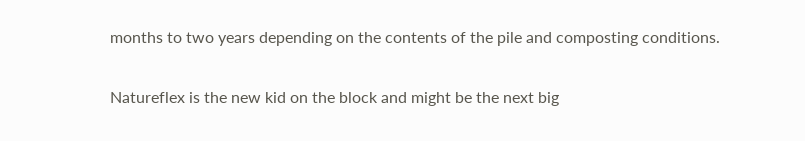months to two years depending on the contents of the pile and composting conditions.

Natureflex is the new kid on the block and might be the next big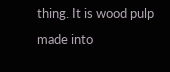thing. It is wood pulp made into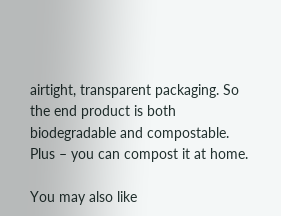airtight, transparent packaging. So the end product is both biodegradable and compostable. Plus – you can compost it at home.

You may also like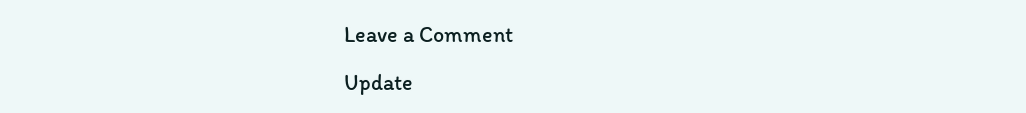Leave a Comment

Update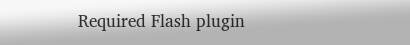Required Flash plugin